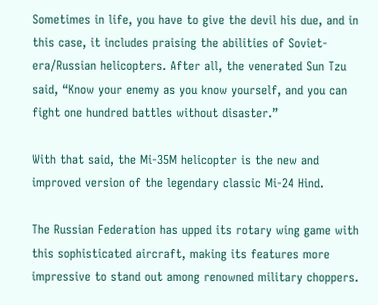Sometimes in life, you have to give the devil his due, and in this case, it includes praising the abilities of Soviet-era/Russian helicopters. After all, the venerated Sun Tzu said, “Know your enemy as you know yourself, and you can fight one hundred battles without disaster.”

With that said, the Mi-35M helicopter is the new and improved version of the legendary classic Mi-24 Hind.

The Russian Federation has upped its rotary wing game with this sophisticated aircraft, making its features more impressive to stand out among renowned military choppers.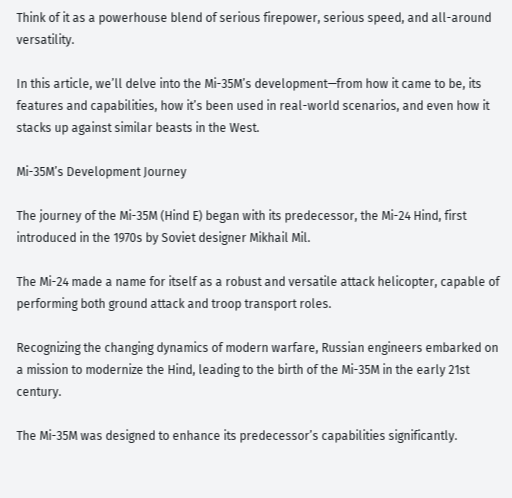Think of it as a powerhouse blend of serious firepower, serious speed, and all-around versatility.

In this article, we’ll delve into the Mi-35M’s development—from how it came to be, its features and capabilities, how it’s been used in real-world scenarios, and even how it stacks up against similar beasts in the West.

Mi-35M’s Development Journey

The journey of the Mi-35M (Hind E) began with its predecessor, the Mi-24 Hind, first introduced in the 1970s by Soviet designer Mikhail Mil.

The Mi-24 made a name for itself as a robust and versatile attack helicopter, capable of performing both ground attack and troop transport roles.

Recognizing the changing dynamics of modern warfare, Russian engineers embarked on a mission to modernize the Hind, leading to the birth of the Mi-35M in the early 21st century.

The Mi-35M was designed to enhance its predecessor’s capabilities significantly.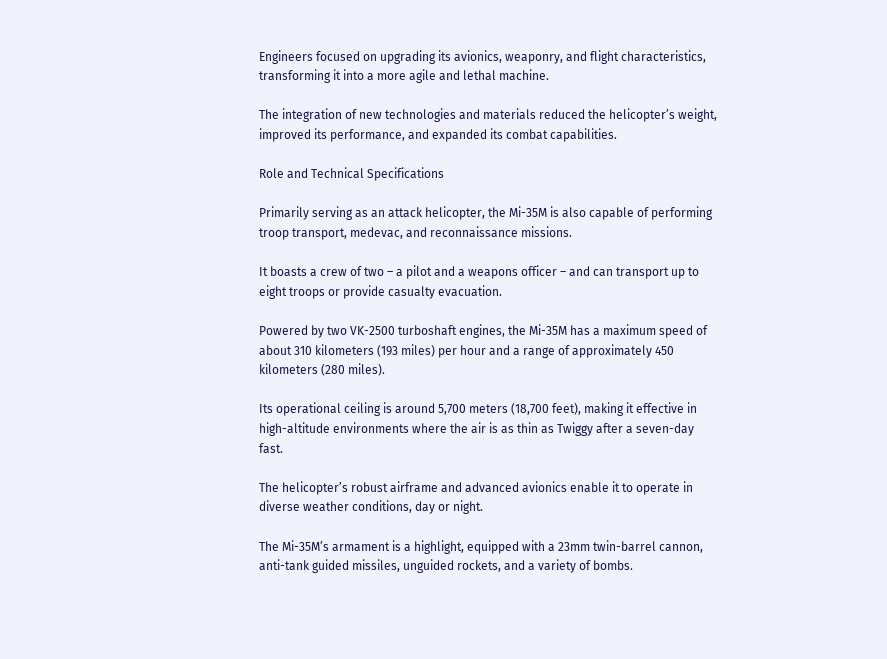Engineers focused on upgrading its avionics, weaponry, and flight characteristics, transforming it into a more agile and lethal machine.

The integration of new technologies and materials reduced the helicopter’s weight, improved its performance, and expanded its combat capabilities.

Role and Technical Specifications

Primarily serving as an attack helicopter, the Mi-35M is also capable of performing troop transport, medevac, and reconnaissance missions.

It boasts a crew of two – a pilot and a weapons officer – and can transport up to eight troops or provide casualty evacuation.

Powered by two VK-2500 turboshaft engines, the Mi-35M has a maximum speed of about 310 kilometers (193 miles) per hour and a range of approximately 450 kilometers (280 miles).

Its operational ceiling is around 5,700 meters (18,700 feet), making it effective in high-altitude environments where the air is as thin as Twiggy after a seven-day fast.

The helicopter’s robust airframe and advanced avionics enable it to operate in diverse weather conditions, day or night.

The Mi-35M’s armament is a highlight, equipped with a 23mm twin-barrel cannon, anti-tank guided missiles, unguided rockets, and a variety of bombs.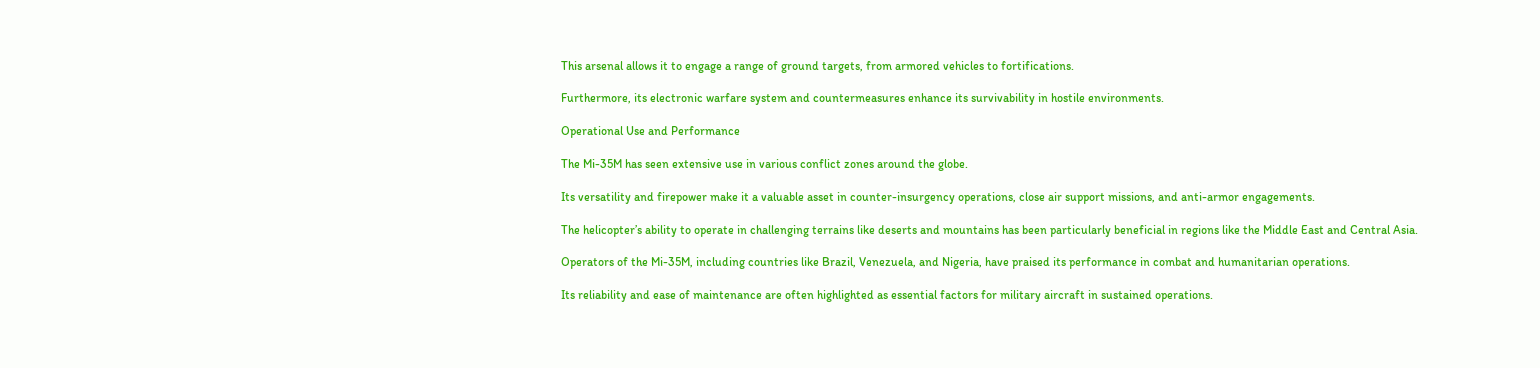This arsenal allows it to engage a range of ground targets, from armored vehicles to fortifications.

Furthermore, its electronic warfare system and countermeasures enhance its survivability in hostile environments.

Operational Use and Performance

The Mi-35M has seen extensive use in various conflict zones around the globe.

Its versatility and firepower make it a valuable asset in counter-insurgency operations, close air support missions, and anti-armor engagements.

The helicopter’s ability to operate in challenging terrains like deserts and mountains has been particularly beneficial in regions like the Middle East and Central Asia.

Operators of the Mi-35M, including countries like Brazil, Venezuela, and Nigeria, have praised its performance in combat and humanitarian operations.

Its reliability and ease of maintenance are often highlighted as essential factors for military aircraft in sustained operations.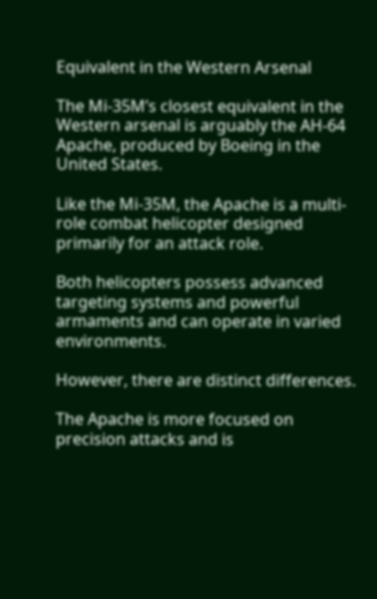Equivalent in the Western Arsenal

The Mi-35M’s closest equivalent in the Western arsenal is arguably the AH-64 Apache, produced by Boeing in the United States.

Like the Mi-35M, the Apache is a multi-role combat helicopter designed primarily for an attack role.

Both helicopters possess advanced targeting systems and powerful armaments and can operate in varied environments.

However, there are distinct differences.

The Apache is more focused on precision attacks and is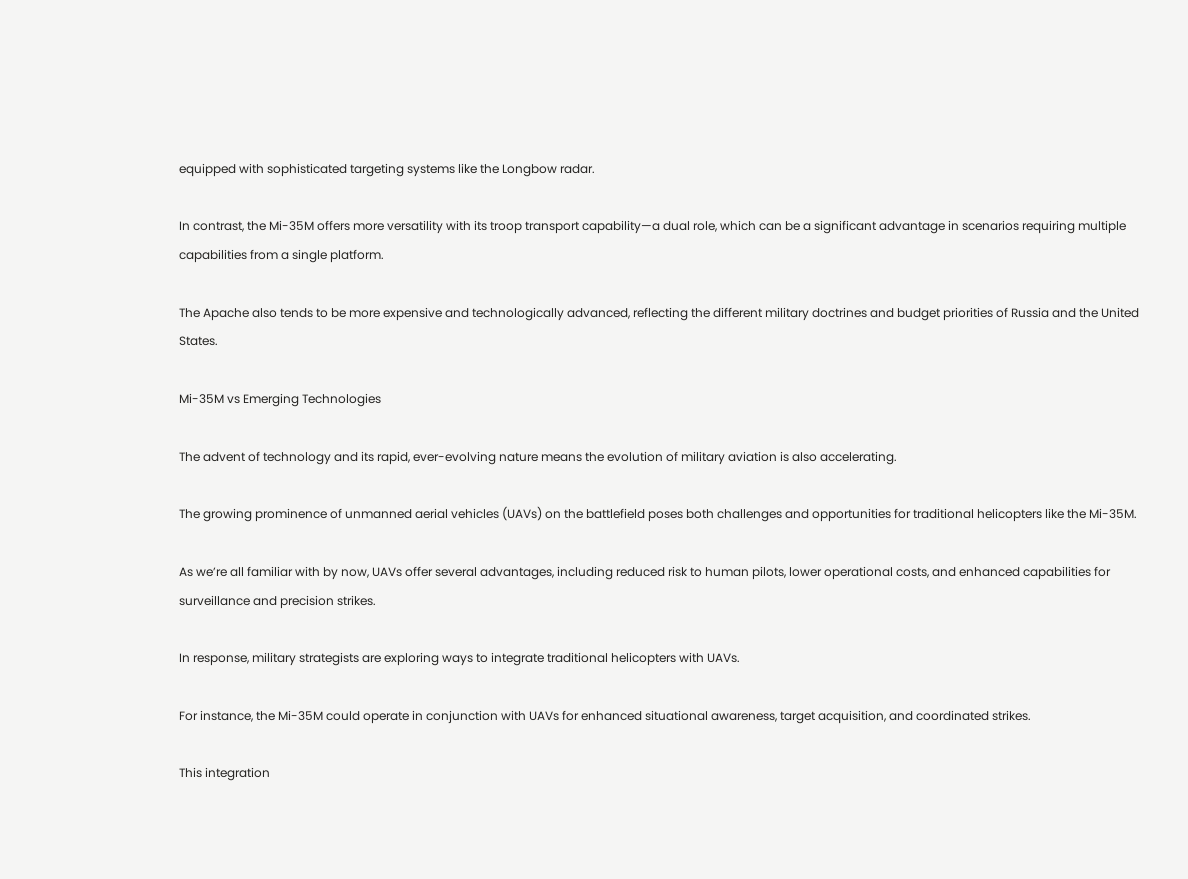equipped with sophisticated targeting systems like the Longbow radar.

In contrast, the Mi-35M offers more versatility with its troop transport capability—a dual role, which can be a significant advantage in scenarios requiring multiple capabilities from a single platform.

The Apache also tends to be more expensive and technologically advanced, reflecting the different military doctrines and budget priorities of Russia and the United States.

Mi-35M vs Emerging Technologies

The advent of technology and its rapid, ever-evolving nature means the evolution of military aviation is also accelerating.

The growing prominence of unmanned aerial vehicles (UAVs) on the battlefield poses both challenges and opportunities for traditional helicopters like the Mi-35M.

As we’re all familiar with by now, UAVs offer several advantages, including reduced risk to human pilots, lower operational costs, and enhanced capabilities for surveillance and precision strikes.

In response, military strategists are exploring ways to integrate traditional helicopters with UAVs.

For instance, the Mi-35M could operate in conjunction with UAVs for enhanced situational awareness, target acquisition, and coordinated strikes.

This integration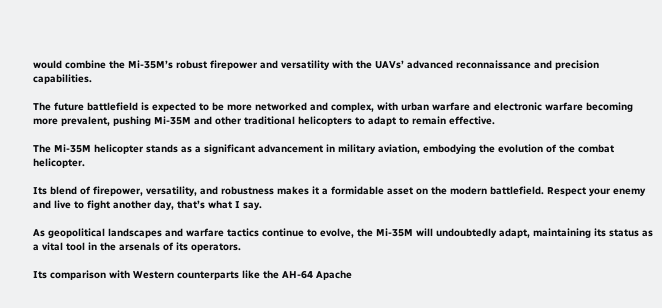would combine the Mi-35M’s robust firepower and versatility with the UAVs’ advanced reconnaissance and precision capabilities.

The future battlefield is expected to be more networked and complex, with urban warfare and electronic warfare becoming more prevalent, pushing Mi-35M and other traditional helicopters to adapt to remain effective.

The Mi-35M helicopter stands as a significant advancement in military aviation, embodying the evolution of the combat helicopter.

Its blend of firepower, versatility, and robustness makes it a formidable asset on the modern battlefield. Respect your enemy and live to fight another day, that’s what I say.

As geopolitical landscapes and warfare tactics continue to evolve, the Mi-35M will undoubtedly adapt, maintaining its status as a vital tool in the arsenals of its operators.

Its comparison with Western counterparts like the AH-64 Apache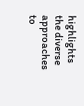highlights the diverse approaches to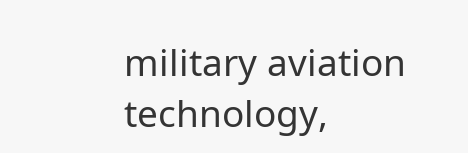military aviation technology,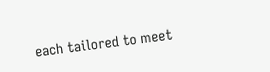each tailored to meet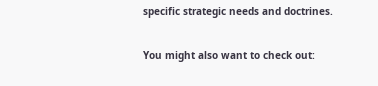specific strategic needs and doctrines.

You might also want to check out: